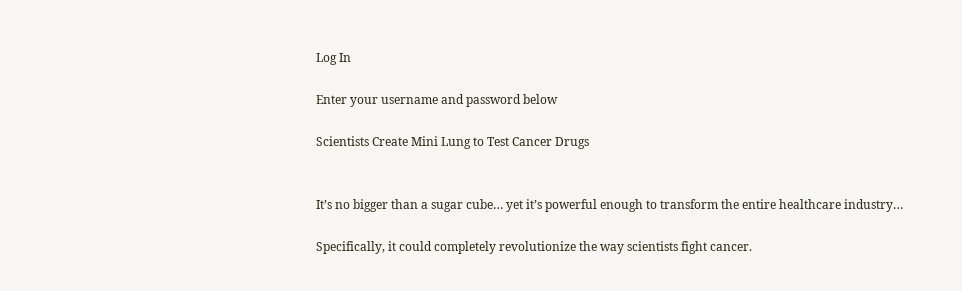Log In

Enter your username and password below

Scientists Create Mini Lung to Test Cancer Drugs


It’s no bigger than a sugar cube… yet it’s powerful enough to transform the entire healthcare industry…

Specifically, it could completely revolutionize the way scientists fight cancer.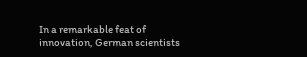In a remarkable feat of innovation, German scientists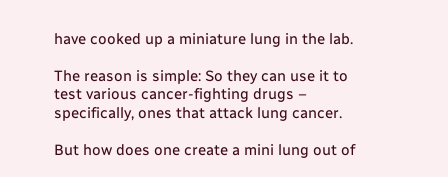have cooked up a miniature lung in the lab.

The reason is simple: So they can use it to test various cancer-fighting drugs – specifically, ones that attack lung cancer.

But how does one create a mini lung out of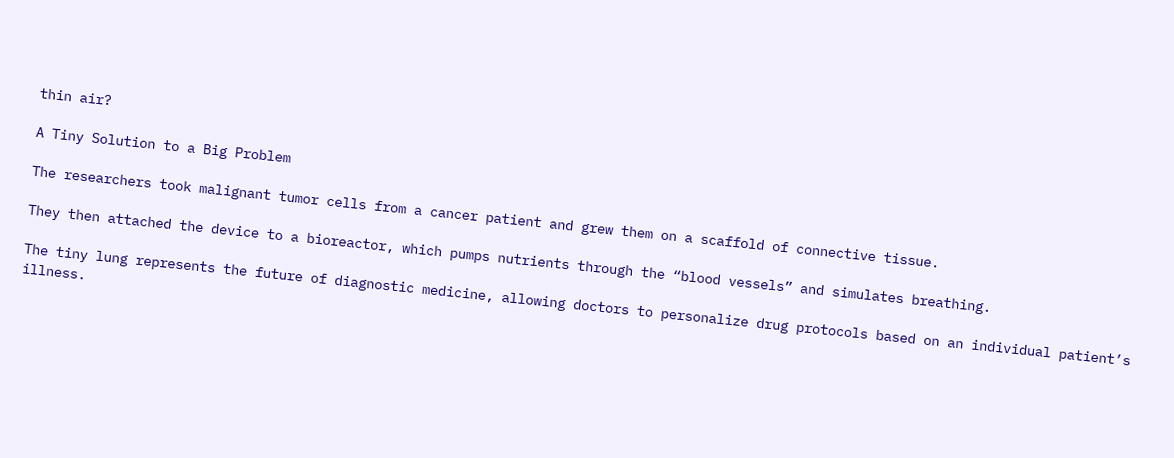thin air?

A Tiny Solution to a Big Problem

The researchers took malignant tumor cells from a cancer patient and grew them on a scaffold of connective tissue.

They then attached the device to a bioreactor, which pumps nutrients through the “blood vessels” and simulates breathing.

The tiny lung represents the future of diagnostic medicine, allowing doctors to personalize drug protocols based on an individual patient’s illness.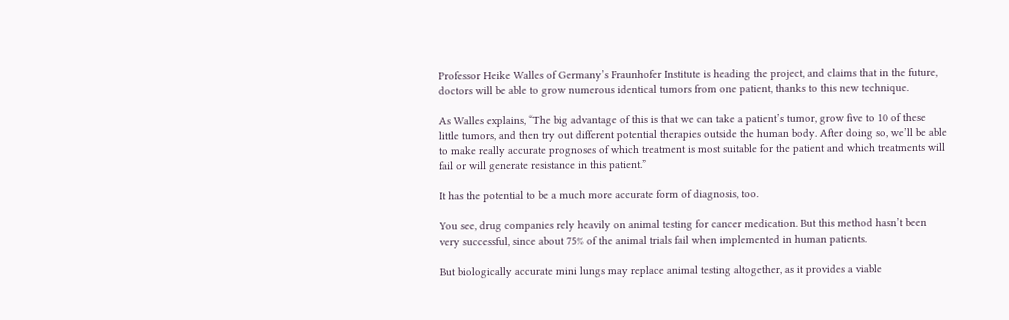Professor Heike Walles of Germany’s Fraunhofer Institute is heading the project, and claims that in the future, doctors will be able to grow numerous identical tumors from one patient, thanks to this new technique.

As Walles explains, “The big advantage of this is that we can take a patient’s tumor, grow five to 10 of these little tumors, and then try out different potential therapies outside the human body. After doing so, we’ll be able to make really accurate prognoses of which treatment is most suitable for the patient and which treatments will fail or will generate resistance in this patient.”

It has the potential to be a much more accurate form of diagnosis, too.

You see, drug companies rely heavily on animal testing for cancer medication. But this method hasn’t been very successful, since about 75% of the animal trials fail when implemented in human patients.

But biologically accurate mini lungs may replace animal testing altogether, as it provides a viable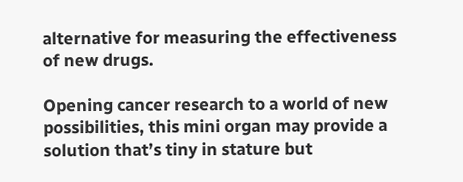alternative for measuring the effectiveness of new drugs.

Opening cancer research to a world of new possibilities, this mini organ may provide a solution that’s tiny in stature but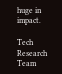huge in impact.

Tech Research Team